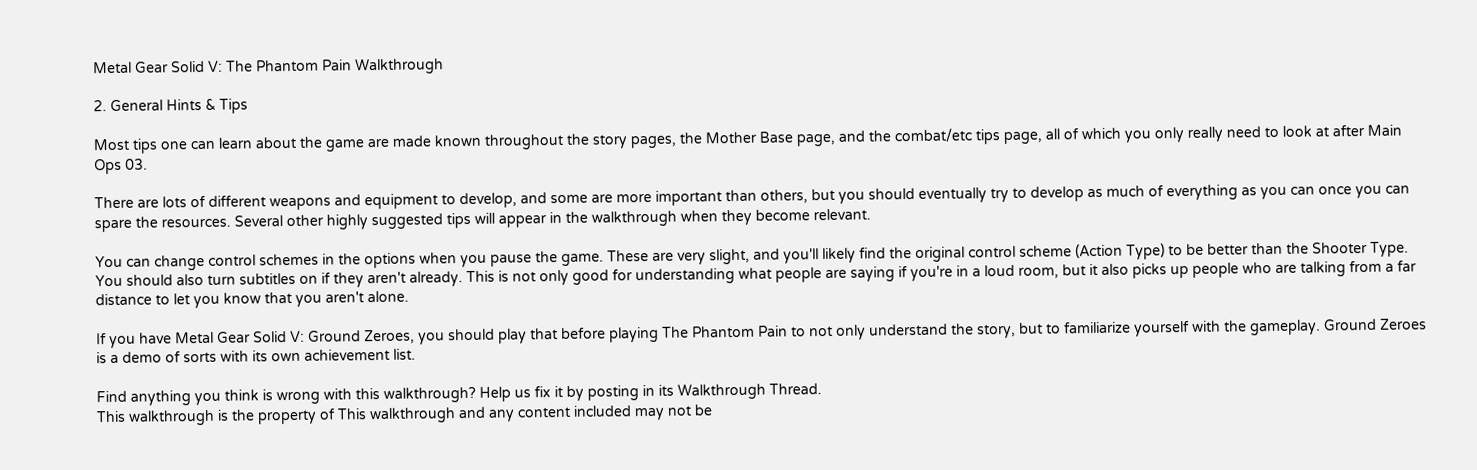Metal Gear Solid V: The Phantom Pain Walkthrough

2. General Hints & Tips

Most tips one can learn about the game are made known throughout the story pages, the Mother Base page, and the combat/etc tips page, all of which you only really need to look at after Main Ops 03.

There are lots of different weapons and equipment to develop, and some are more important than others, but you should eventually try to develop as much of everything as you can once you can spare the resources. Several other highly suggested tips will appear in the walkthrough when they become relevant.

You can change control schemes in the options when you pause the game. These are very slight, and you'll likely find the original control scheme (Action Type) to be better than the Shooter Type. You should also turn subtitles on if they aren't already. This is not only good for understanding what people are saying if you're in a loud room, but it also picks up people who are talking from a far distance to let you know that you aren't alone.

If you have Metal Gear Solid V: Ground Zeroes, you should play that before playing The Phantom Pain to not only understand the story, but to familiarize yourself with the gameplay. Ground Zeroes is a demo of sorts with its own achievement list.

Find anything you think is wrong with this walkthrough? Help us fix it by posting in its Walkthrough Thread.
This walkthrough is the property of This walkthrough and any content included may not be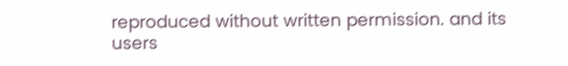reproduced without written permission. and its users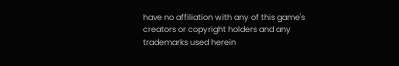have no affiliation with any of this game's creators or copyright holders and any trademarks used herein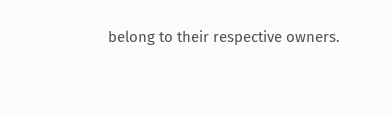belong to their respective owners.